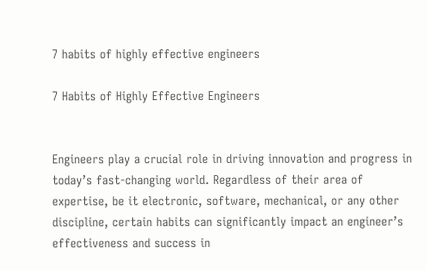7 habits of highly effective engineers

7 Habits of Highly Effective Engineers


Engineers play a crucial role in driving innovation and progress in today’s fast-changing world. Regardless of their area of expertise, be it electronic, software, mechanical, or any other discipline, certain habits can significantly impact an engineer’s effectiveness and success in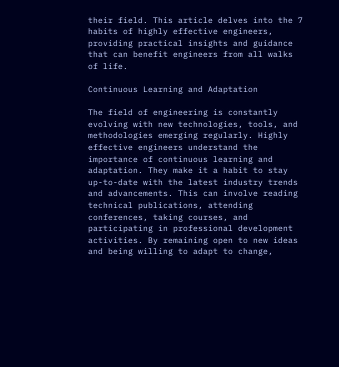their field. This article delves into the 7 habits of highly effective engineers, providing practical insights and guidance that can benefit engineers from all walks of life.

Continuous Learning and Adaptation

The field of engineering is constantly evolving with new technologies, tools, and methodologies emerging regularly. Highly effective engineers understand the importance of continuous learning and adaptation. They make it a habit to stay up-to-date with the latest industry trends and advancements. This can involve reading technical publications, attending conferences, taking courses, and participating in professional development activities. By remaining open to new ideas and being willing to adapt to change,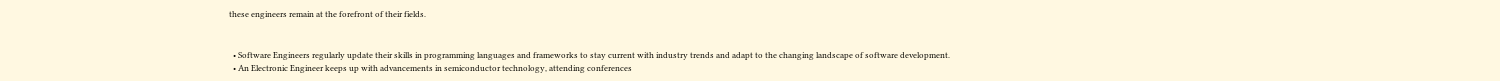these engineers remain at the forefront of their fields.


  • Software Engineers regularly update their skills in programming languages and frameworks to stay current with industry trends and adapt to the changing landscape of software development.
  • An Electronic Engineer keeps up with advancements in semiconductor technology, attending conferences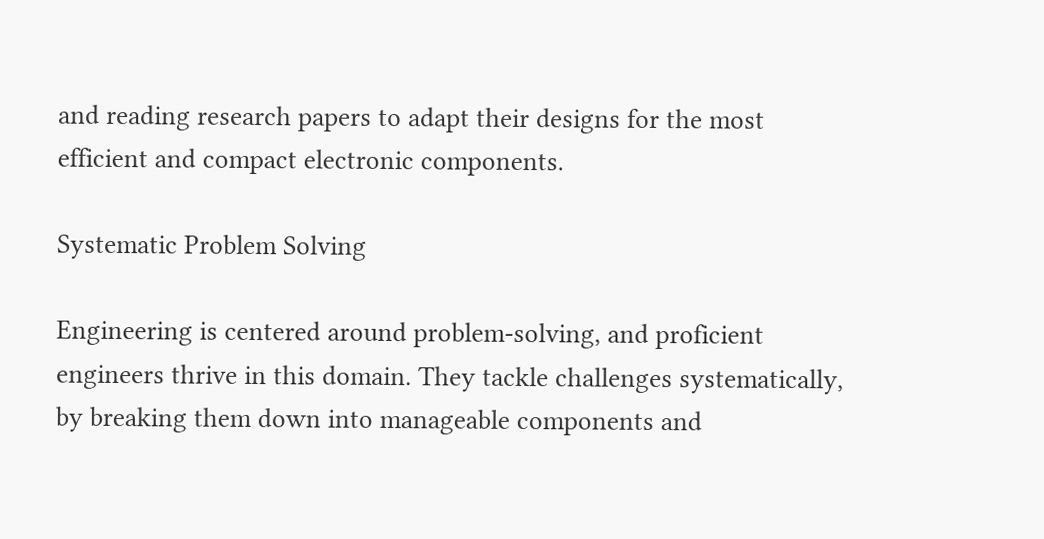and reading research papers to adapt their designs for the most efficient and compact electronic components.

Systematic Problem Solving

Engineering is centered around problem-solving, and proficient engineers thrive in this domain. They tackle challenges systematically, by breaking them down into manageable components and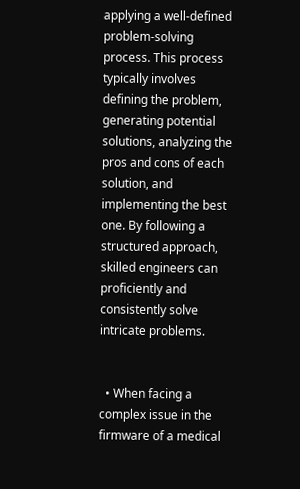applying a well-defined problem-solving process. This process typically involves defining the problem, generating potential solutions, analyzing the pros and cons of each solution, and implementing the best one. By following a structured approach, skilled engineers can proficiently and consistently solve intricate problems.


  • When facing a complex issue in the firmware of a medical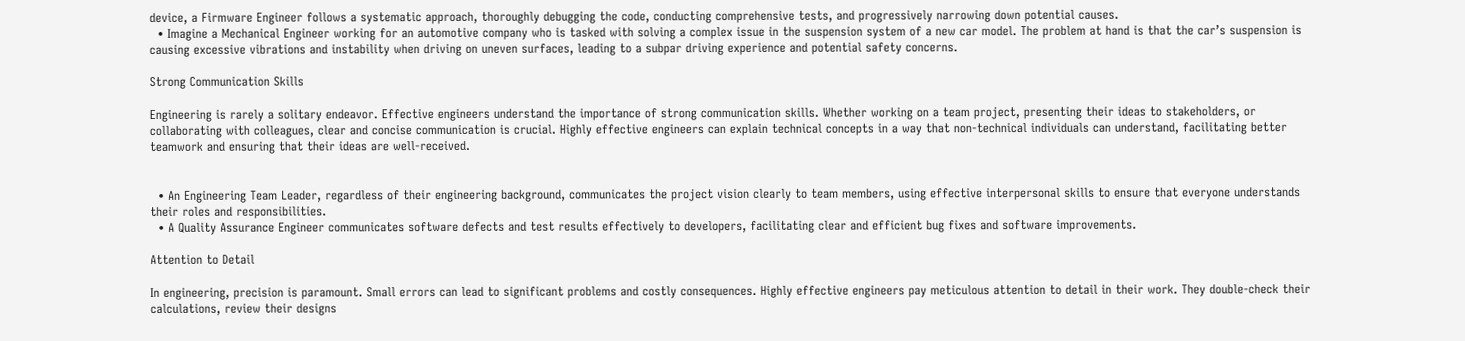device, a Firmware Engineer follows a systematic approach, thoroughly debugging the code, conducting comprehensive tests, and progressively narrowing down potential causes.
  • Imagine a Mechanical Engineer working for an automotive company who is tasked with solving a complex issue in the suspension system of a new car model. The problem at hand is that the car’s suspension is causing excessive vibrations and instability when driving on uneven surfaces, leading to a subpar driving experience and potential safety concerns.

Strong Communication Skills

Engineering is rarely a solitary endeavor. Effective engineers understand the importance of strong communication skills. Whether working on a team project, presenting their ideas to stakeholders, or collaborating with colleagues, clear and concise communication is crucial. Highly effective engineers can explain technical concepts in a way that non-technical individuals can understand, facilitating better teamwork and ensuring that their ideas are well-received.


  • An Engineering Team Leader, regardless of their engineering background, communicates the project vision clearly to team members, using effective interpersonal skills to ensure that everyone understands their roles and responsibilities.
  • A Quality Assurance Engineer communicates software defects and test results effectively to developers, facilitating clear and efficient bug fixes and software improvements.

Attention to Detail

In engineering, precision is paramount. Small errors can lead to significant problems and costly consequences. Highly effective engineers pay meticulous attention to detail in their work. They double-check their calculations, review their designs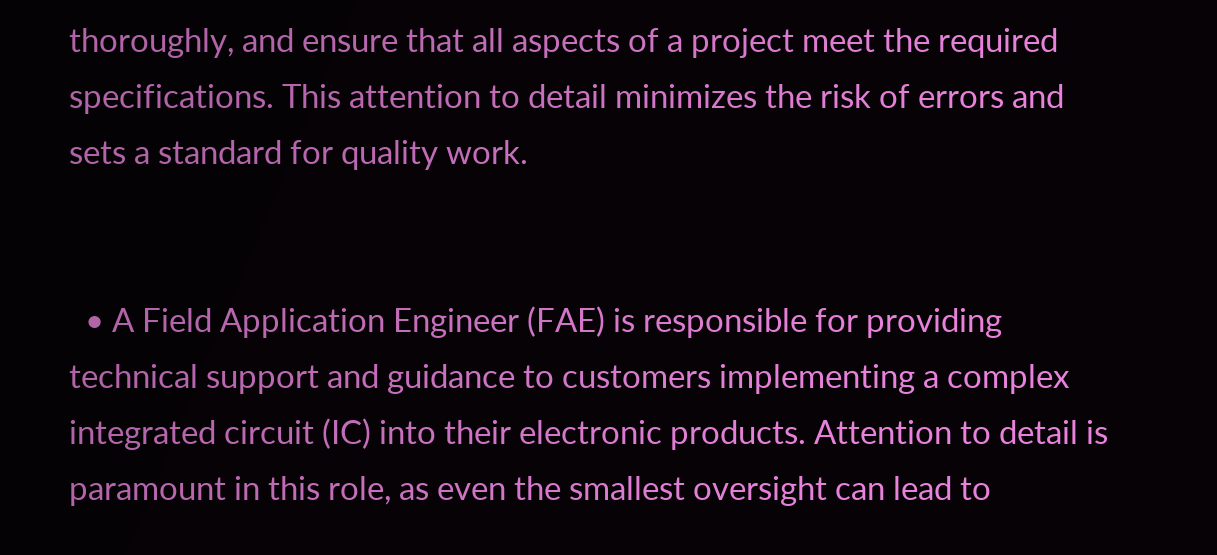thoroughly, and ensure that all aspects of a project meet the required specifications. This attention to detail minimizes the risk of errors and sets a standard for quality work.


  • A Field Application Engineer (FAE) is responsible for providing technical support and guidance to customers implementing a complex integrated circuit (IC) into their electronic products. Attention to detail is paramount in this role, as even the smallest oversight can lead to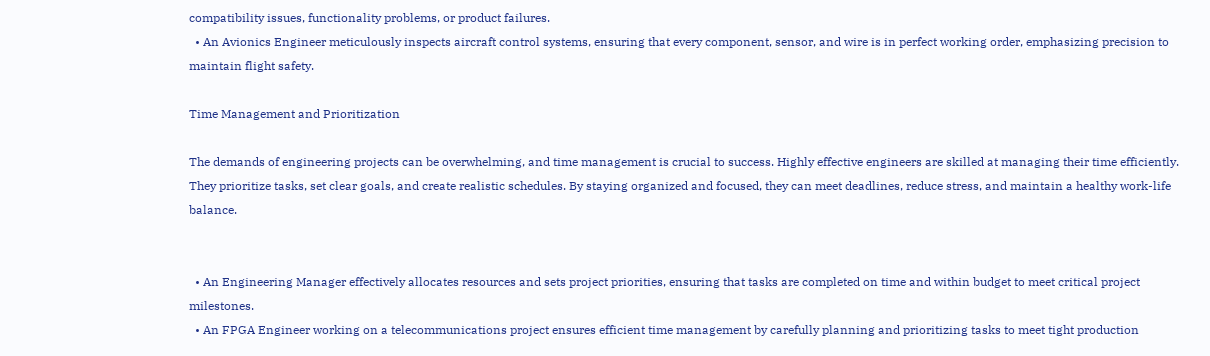compatibility issues, functionality problems, or product failures.
  • An Avionics Engineer meticulously inspects aircraft control systems, ensuring that every component, sensor, and wire is in perfect working order, emphasizing precision to maintain flight safety.

Time Management and Prioritization

The demands of engineering projects can be overwhelming, and time management is crucial to success. Highly effective engineers are skilled at managing their time efficiently. They prioritize tasks, set clear goals, and create realistic schedules. By staying organized and focused, they can meet deadlines, reduce stress, and maintain a healthy work-life balance.


  • An Engineering Manager effectively allocates resources and sets project priorities, ensuring that tasks are completed on time and within budget to meet critical project milestones.
  • An FPGA Engineer working on a telecommunications project ensures efficient time management by carefully planning and prioritizing tasks to meet tight production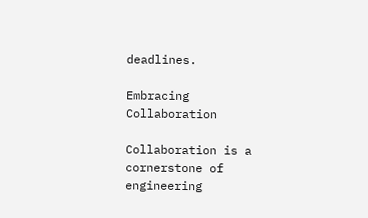deadlines.

Embracing Collaboration

Collaboration is a cornerstone of engineering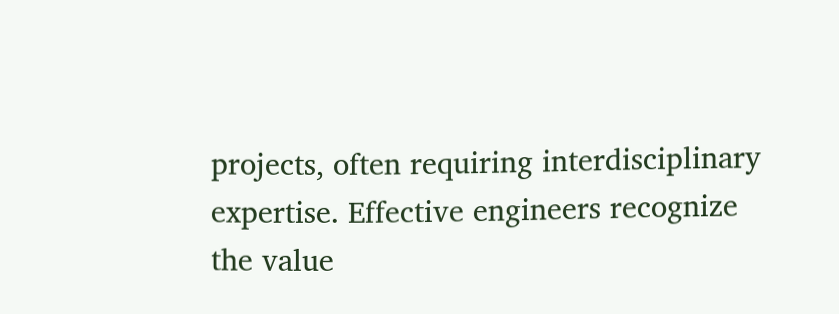projects, often requiring interdisciplinary expertise. Effective engineers recognize the value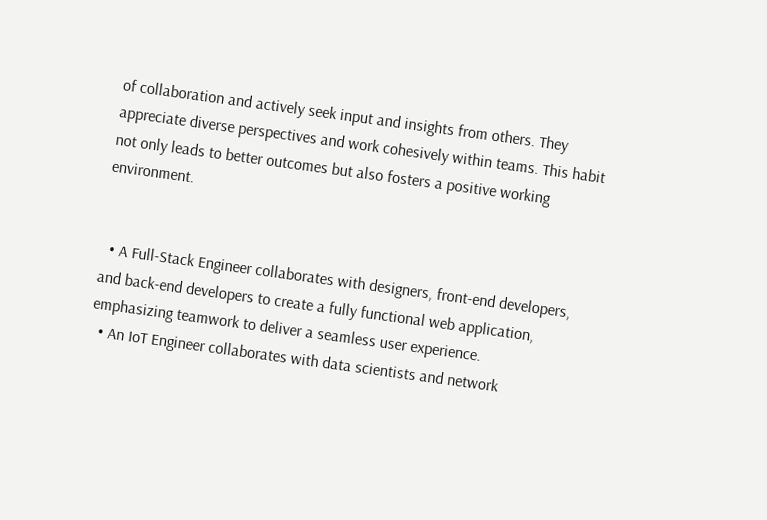of collaboration and actively seek input and insights from others. They appreciate diverse perspectives and work cohesively within teams. This habit not only leads to better outcomes but also fosters a positive working environment.


  • A Full-Stack Engineer collaborates with designers, front-end developers, and back-end developers to create a fully functional web application, emphasizing teamwork to deliver a seamless user experience.
  • An IoT Engineer collaborates with data scientists and network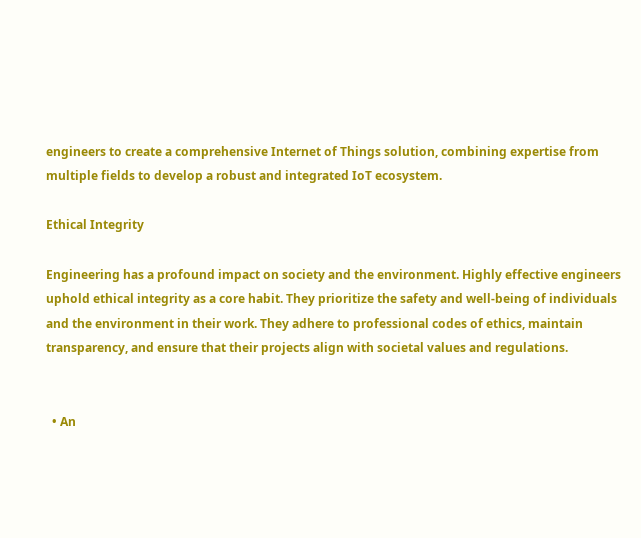engineers to create a comprehensive Internet of Things solution, combining expertise from multiple fields to develop a robust and integrated IoT ecosystem.

Ethical Integrity

Engineering has a profound impact on society and the environment. Highly effective engineers uphold ethical integrity as a core habit. They prioritize the safety and well-being of individuals and the environment in their work. They adhere to professional codes of ethics, maintain transparency, and ensure that their projects align with societal values and regulations.


  • An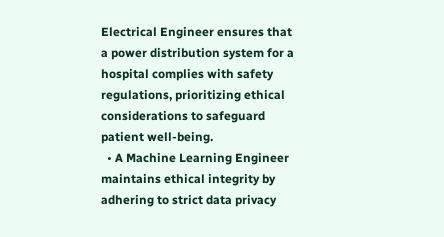Electrical Engineer ensures that a power distribution system for a hospital complies with safety regulations, prioritizing ethical considerations to safeguard patient well-being.
  • A Machine Learning Engineer maintains ethical integrity by adhering to strict data privacy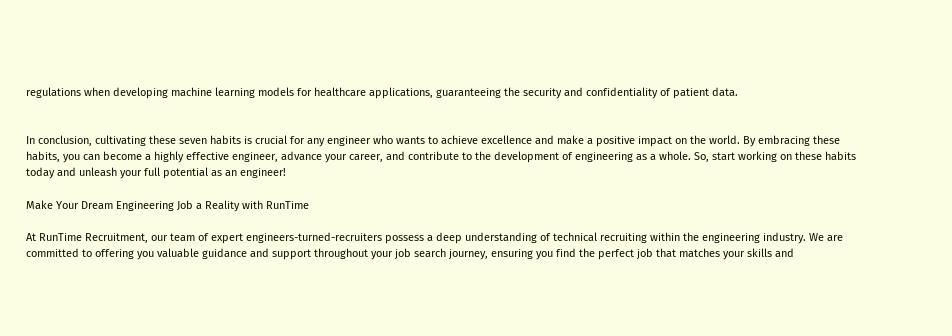regulations when developing machine learning models for healthcare applications, guaranteeing the security and confidentiality of patient data.


In conclusion, cultivating these seven habits is crucial for any engineer who wants to achieve excellence and make a positive impact on the world. By embracing these habits, you can become a highly effective engineer, advance your career, and contribute to the development of engineering as a whole. So, start working on these habits today and unleash your full potential as an engineer!

Make Your Dream Engineering Job a Reality with RunTime

At RunTime Recruitment, our team of expert engineers-turned-recruiters possess a deep understanding of technical recruiting within the engineering industry. We are committed to offering you valuable guidance and support throughout your job search journey, ensuring you find the perfect job that matches your skills and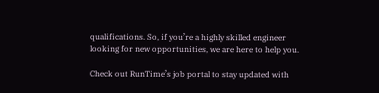qualifications. So, if you’re a highly skilled engineer looking for new opportunities, we are here to help you.

Check out RunTime’s job portal to stay updated with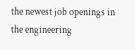the newest job openings in the engineering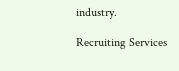industry.

Recruiting Services